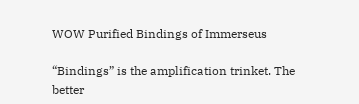WOW Purified Bindings of Immerseus

“Bindings” is the amplification trinket. The better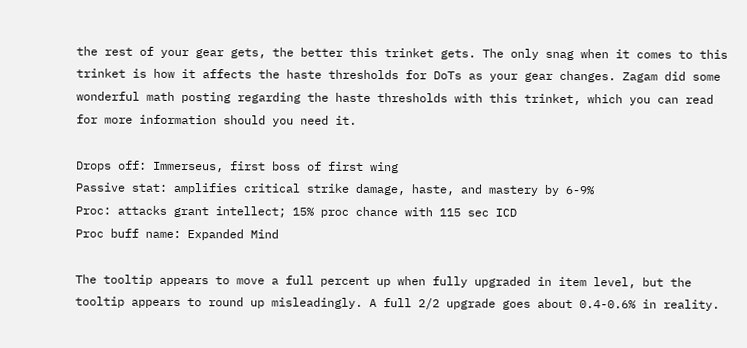the rest of your gear gets, the better this trinket gets. The only snag when it comes to this trinket is how it affects the haste thresholds for DoTs as your gear changes. Zagam did some wonderful math posting regarding the haste thresholds with this trinket, which you can read for more information should you need it.

Drops off: Immerseus, first boss of first wing
Passive stat: amplifies critical strike damage, haste, and mastery by 6-9%
Proc: attacks grant intellect; 15% proc chance with 115 sec ICD
Proc buff name: Expanded Mind

The tooltip appears to move a full percent up when fully upgraded in item level, but the tooltip appears to round up misleadingly. A full 2/2 upgrade goes about 0.4-0.6% in reality.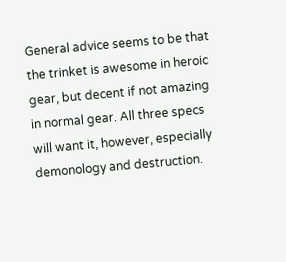General advice seems to be that the trinket is awesome in heroic gear, but decent if not amazing in normal gear. All three specs will want it, however, especially demonology and destruction.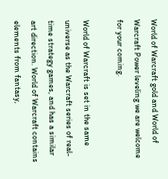World of Warcraft gold and World of Warcraft Power leveling we are welcome for your coming.

World of Warcraft is set in the same universe as the Warcraft series of real-time strategy games, and has a similar art direction. World of Warcraft contains elements from fantasy,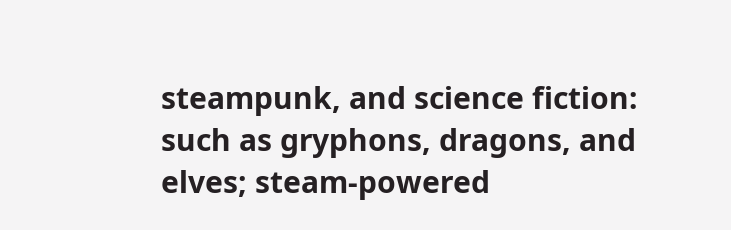steampunk, and science fiction: such as gryphons, dragons, and elves; steam-powered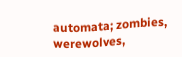automata; zombies, werewolves,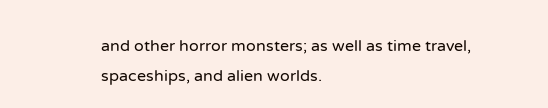and other horror monsters; as well as time travel, spaceships, and alien worlds.